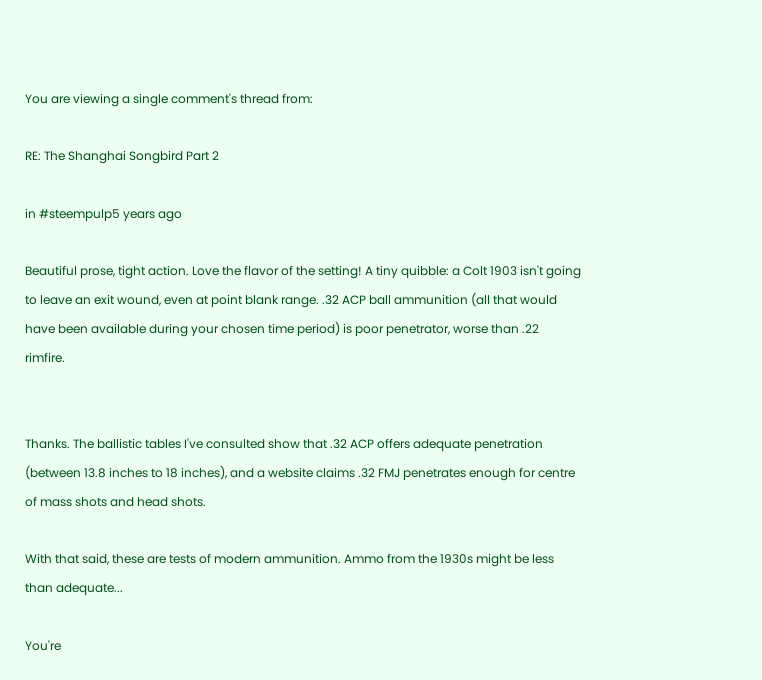You are viewing a single comment's thread from:

RE: The Shanghai Songbird Part 2

in #steempulp5 years ago

Beautiful prose, tight action. Love the flavor of the setting! A tiny quibble: a Colt 1903 isn't going to leave an exit wound, even at point blank range. .32 ACP ball ammunition (all that would have been available during your chosen time period) is poor penetrator, worse than .22 rimfire.


Thanks. The ballistic tables I've consulted show that .32 ACP offers adequate penetration (between 13.8 inches to 18 inches), and a website claims .32 FMJ penetrates enough for centre of mass shots and head shots.

With that said, these are tests of modern ammunition. Ammo from the 1930s might be less than adequate...

You're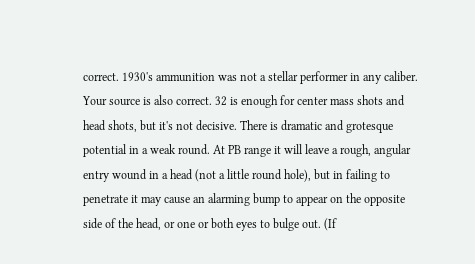correct. 1930's ammunition was not a stellar performer in any caliber. Your source is also correct. 32 is enough for center mass shots and head shots, but it's not decisive. There is dramatic and grotesque potential in a weak round. At PB range it will leave a rough, angular entry wound in a head (not a little round hole), but in failing to penetrate it may cause an alarming bump to appear on the opposite side of the head, or one or both eyes to bulge out. (If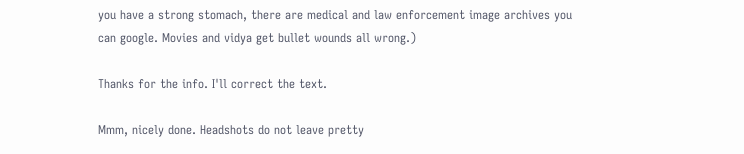you have a strong stomach, there are medical and law enforcement image archives you can google. Movies and vidya get bullet wounds all wrong.)

Thanks for the info. I'll correct the text.

Mmm, nicely done. Headshots do not leave pretty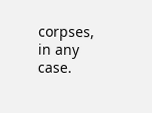corpses, in any case.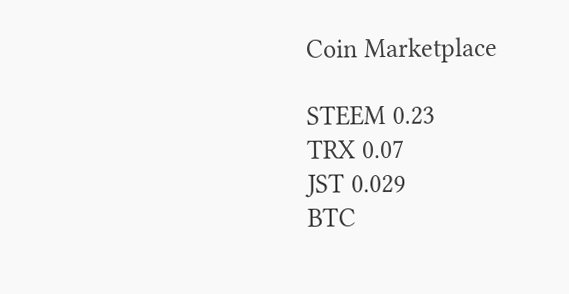Coin Marketplace

STEEM 0.23
TRX 0.07
JST 0.029
BTC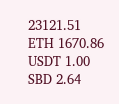23121.51
ETH 1670.86
USDT 1.00
SBD 2.64